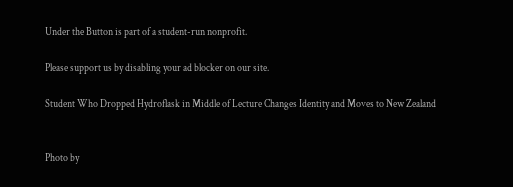Under the Button is part of a student-run nonprofit.

Please support us by disabling your ad blocker on our site.

Student Who Dropped Hydroflask in Middle of Lecture Changes Identity and Moves to New Zealand


Photo by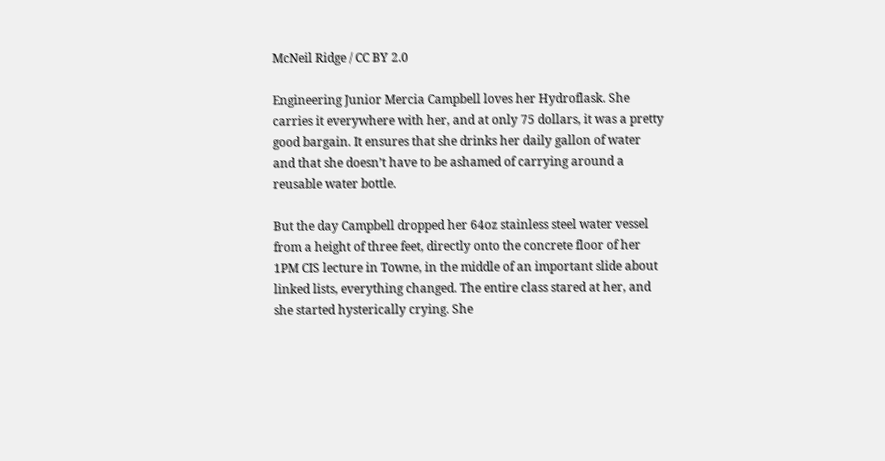McNeil Ridge / CC BY 2.0

Engineering Junior Mercia Campbell loves her Hydroflask. She carries it everywhere with her, and at only 75 dollars, it was a pretty good bargain. It ensures that she drinks her daily gallon of water and that she doesn’t have to be ashamed of carrying around a reusable water bottle.

But the day Campbell dropped her 64oz stainless steel water vessel from a height of three feet, directly onto the concrete floor of her 1PM CIS lecture in Towne, in the middle of an important slide about linked lists, everything changed. The entire class stared at her, and she started hysterically crying. She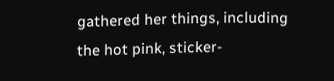gathered her things, including the hot pink, sticker-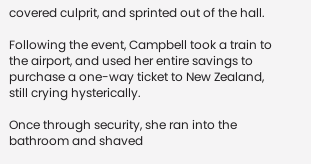covered culprit, and sprinted out of the hall.

Following the event, Campbell took a train to the airport, and used her entire savings to purchase a one-way ticket to New Zealand, still crying hysterically.

Once through security, she ran into the bathroom and shaved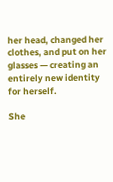her head, changed her clothes, and put on her glasses — creating an entirely new identity for herself.

She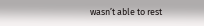wasn’t able to rest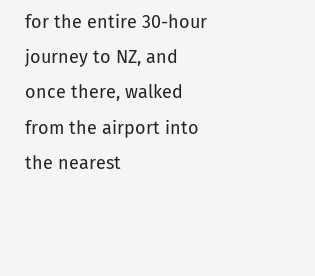for the entire 30-hour journey to NZ, and once there, walked from the airport into the nearest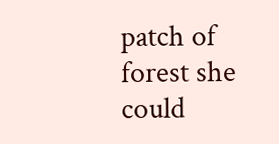patch of forest she could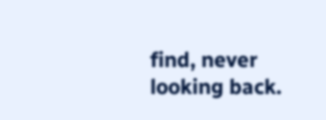find, never looking back.